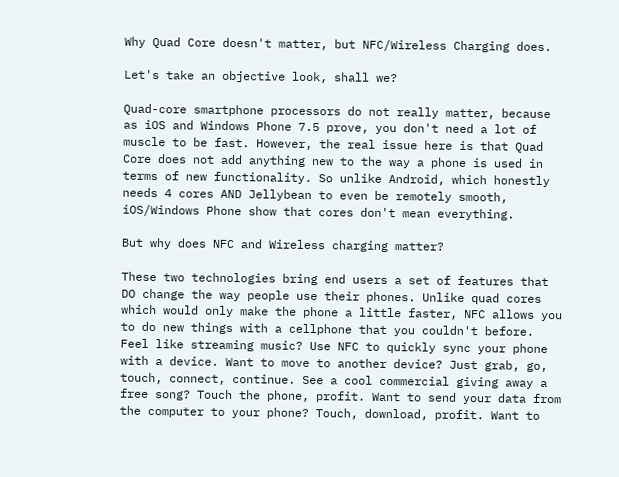Why Quad Core doesn't matter, but NFC/Wireless Charging does.

Let's take an objective look, shall we?

Quad-core smartphone processors do not really matter, because as iOS and Windows Phone 7.5 prove, you don't need a lot of muscle to be fast. However, the real issue here is that Quad Core does not add anything new to the way a phone is used in terms of new functionality. So unlike Android, which honestly needs 4 cores AND Jellybean to even be remotely smooth, iOS/Windows Phone show that cores don't mean everything.

But why does NFC and Wireless charging matter?

These two technologies bring end users a set of features that DO change the way people use their phones. Unlike quad cores which would only make the phone a little faster, NFC allows you to do new things with a cellphone that you couldn't before. Feel like streaming music? Use NFC to quickly sync your phone with a device. Want to move to another device? Just grab, go, touch, connect, continue. See a cool commercial giving away a free song? Touch the phone, profit. Want to send your data from the computer to your phone? Touch, download, profit. Want to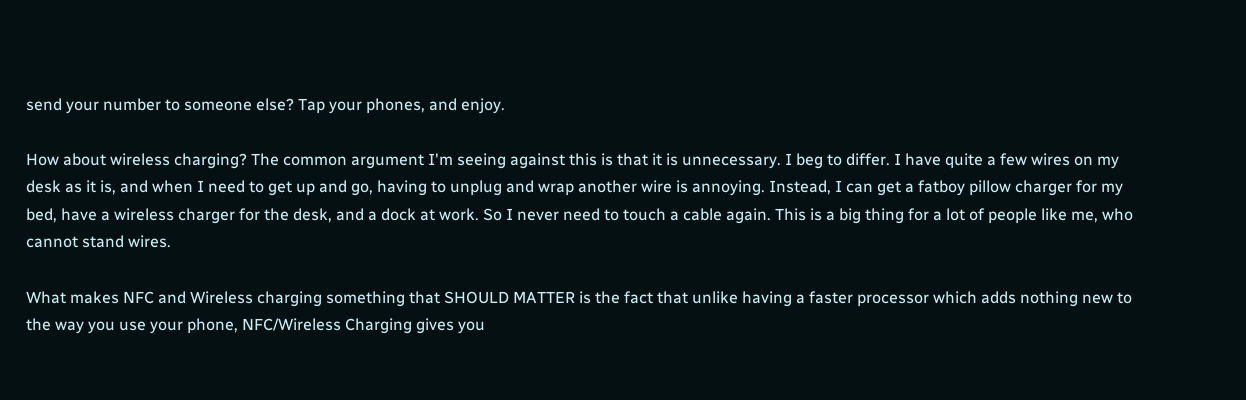send your number to someone else? Tap your phones, and enjoy.

How about wireless charging? The common argument I'm seeing against this is that it is unnecessary. I beg to differ. I have quite a few wires on my desk as it is, and when I need to get up and go, having to unplug and wrap another wire is annoying. Instead, I can get a fatboy pillow charger for my bed, have a wireless charger for the desk, and a dock at work. So I never need to touch a cable again. This is a big thing for a lot of people like me, who cannot stand wires.

What makes NFC and Wireless charging something that SHOULD MATTER is the fact that unlike having a faster processor which adds nothing new to the way you use your phone, NFC/Wireless Charging gives you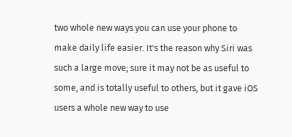two whole new ways you can use your phone to make daily life easier. It's the reason why Siri was such a large move; sure it may not be as useful to some, and is totally useful to others, but it gave iOS users a whole new way to use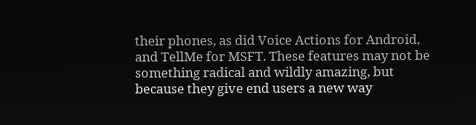their phones, as did Voice Actions for Android, and TellMe for MSFT. These features may not be something radical and wildly amazing, but because they give end users a new way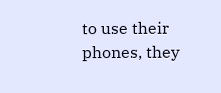to use their phones, they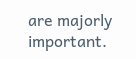are majorly important.